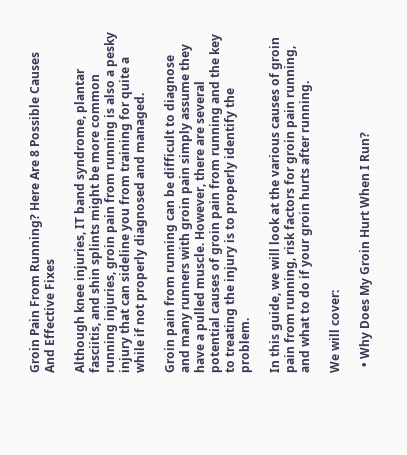Groin Pain From Running? Here Are 8 Possible Causes And Effective Fixes

Although knee injuries, IT band syndrome, plantar fasciitis, and shin splints might be more common running injuries, groin pain from running is also a pesky injury that can sideline you from training for quite a while if not properly diagnosed and managed.

Groin pain from running can be difficult to diagnose and many runners with groin pain simply assume they have a pulled muscle. However, there are several potential causes of groin pain from running and the key to treating the injury is to properly identify the problem.

In this guide, we will look at the various causes of groin pain from running, risk factors for groin pain running, and what to do if your groin hurts after running.

We will cover:

  • Why Does My Groin Hurt When I Run?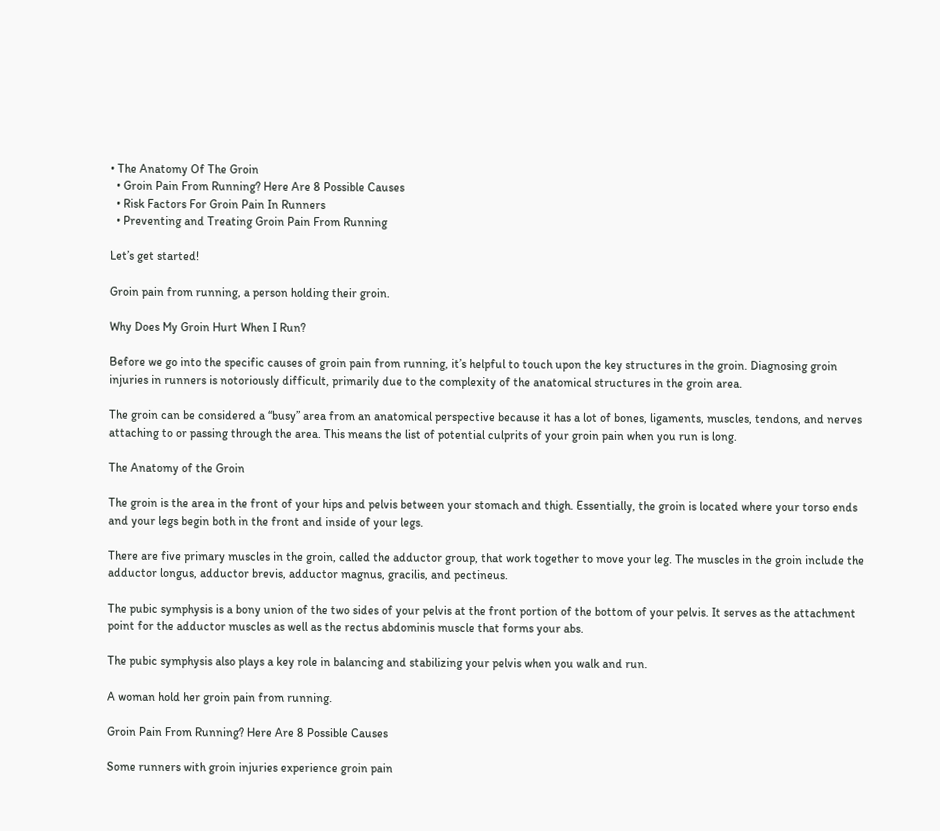• The Anatomy Of The Groin
  • Groin Pain From Running? Here Are 8 Possible Causes
  • Risk Factors For Groin Pain In Runners
  • Preventing and Treating Groin Pain From Running

Let’s get started!

Groin pain from running, a person holding their groin.

Why Does My Groin Hurt When I Run?

Before we go into the specific causes of groin pain from running, it’s helpful to touch upon the key structures in the groin. Diagnosing groin injuries in runners is notoriously difficult, primarily due to the complexity of the anatomical structures in the groin area.

The groin can be considered a “busy” area from an anatomical perspective because it has a lot of bones, ligaments, muscles, tendons, and nerves attaching to or passing through the area. This means the list of potential culprits of your groin pain when you run is long.

The Anatomy of the Groin

The groin is the area in the front of your hips and pelvis between your stomach and thigh. Essentially, the groin is located where your torso ends and your legs begin both in the front and inside of your legs.

There are five primary muscles in the groin, called the adductor group, that work together to move your leg. The muscles in the groin include the adductor longus, adductor brevis, adductor magnus, gracilis, and pectineus.

The pubic symphysis is a bony union of the two sides of your pelvis at the front portion of the bottom of your pelvis. It serves as the attachment point for the adductor muscles as well as the rectus abdominis muscle that forms your abs.

The pubic symphysis also plays a key role in balancing and stabilizing your pelvis when you walk and run.

A woman hold her groin pain from running.

Groin Pain From Running? Here Are 8 Possible Causes

Some runners with groin injuries experience groin pain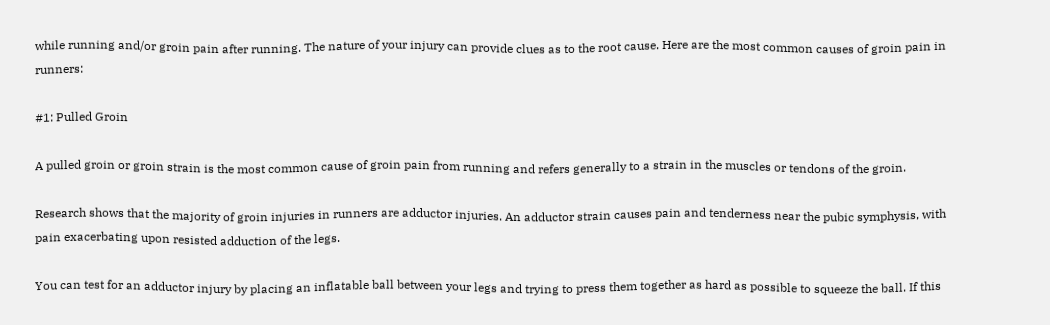while running and/or groin pain after running. The nature of your injury can provide clues as to the root cause. Here are the most common causes of groin pain in runners:

#1: Pulled Groin

A pulled groin or groin strain is the most common cause of groin pain from running and refers generally to a strain in the muscles or tendons of the groin.

Research shows that the majority of groin injuries in runners are adductor injuries. An adductor strain causes pain and tenderness near the pubic symphysis, with pain exacerbating upon resisted adduction of the legs.

You can test for an adductor injury by placing an inflatable ball between your legs and trying to press them together as hard as possible to squeeze the ball. If this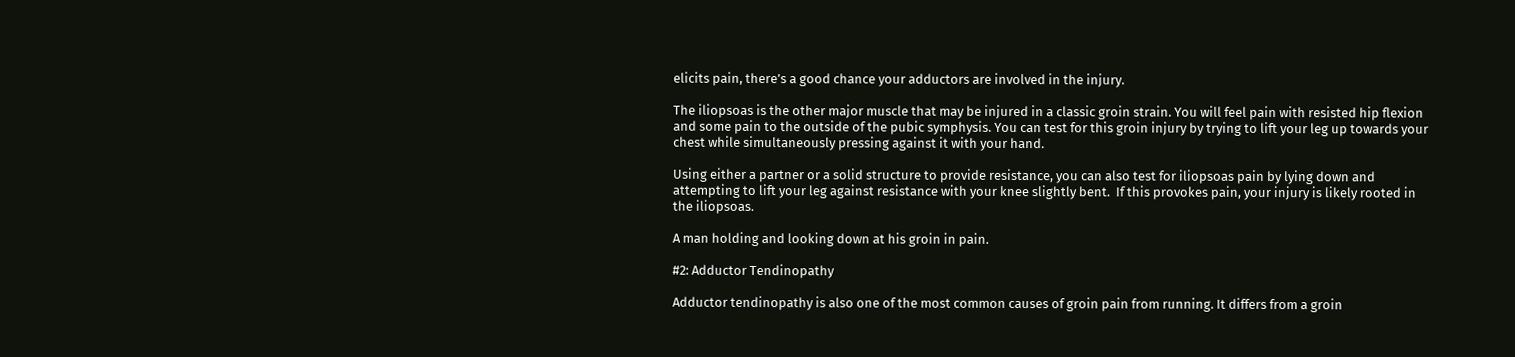elicits pain, there’s a good chance your adductors are involved in the injury.

The iliopsoas is the other major muscle that may be injured in a classic groin strain. You will feel pain with resisted hip flexion and some pain to the outside of the pubic symphysis. You can test for this groin injury by trying to lift your leg up towards your chest while simultaneously pressing against it with your hand.

Using either a partner or a solid structure to provide resistance, you can also test for iliopsoas pain by lying down and attempting to lift your leg against resistance with your knee slightly bent.  If this provokes pain, your injury is likely rooted in the iliopsoas.

A man holding and looking down at his groin in pain.

#2: Adductor Tendinopathy

Adductor tendinopathy is also one of the most common causes of groin pain from running. It differs from a groin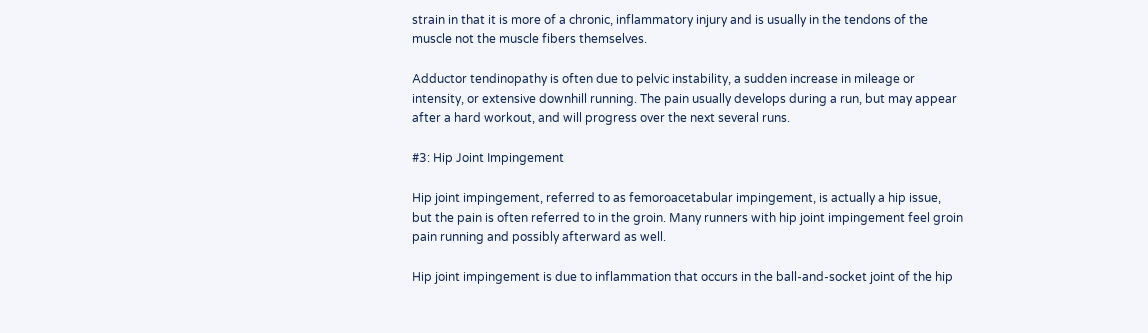strain in that it is more of a chronic, inflammatory injury and is usually in the tendons of the muscle not the muscle fibers themselves.

Adductor tendinopathy is often due to pelvic instability, a sudden increase in mileage or intensity, or extensive downhill running. The pain usually develops during a run, but may appear after a hard workout, and will progress over the next several runs.

#3: Hip Joint Impingement

Hip joint impingement, referred to as femoroacetabular impingement, is actually a hip issue, but the pain is often referred to in the groin. Many runners with hip joint impingement feel groin pain running and possibly afterward as well.

Hip joint impingement is due to inflammation that occurs in the ball-and-socket joint of the hip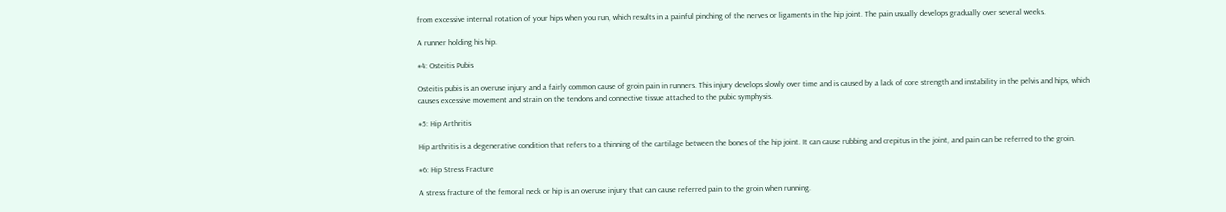from excessive internal rotation of your hips when you run, which results in a painful pinching of the nerves or ligaments in the hip joint. The pain usually develops gradually over several weeks.

A runner holding his hip.

#4: Osteitis Pubis

Osteitis pubis is an overuse injury and a fairly common cause of groin pain in runners. This injury develops slowly over time and is caused by a lack of core strength and instability in the pelvis and hips, which causes excessive movement and strain on the tendons and connective tissue attached to the pubic symphysis.

#5: Hip Arthritis

Hip arthritis is a degenerative condition that refers to a thinning of the cartilage between the bones of the hip joint. It can cause rubbing and crepitus in the joint, and pain can be referred to the groin.

#6: Hip Stress Fracture

A stress fracture of the femoral neck or hip is an overuse injury that can cause referred pain to the groin when running.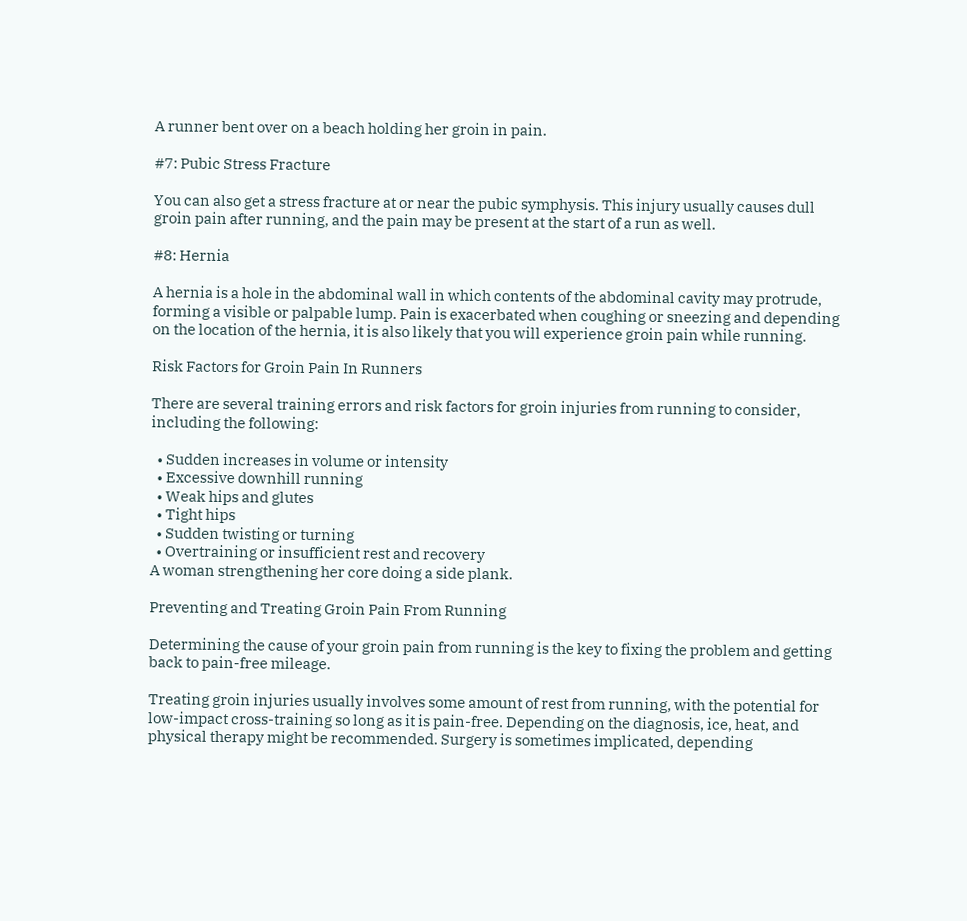A runner bent over on a beach holding her groin in pain.

#7: Pubic Stress Fracture

You can also get a stress fracture at or near the pubic symphysis. This injury usually causes dull groin pain after running, and the pain may be present at the start of a run as well.

#8: Hernia

A hernia is a hole in the abdominal wall in which contents of the abdominal cavity may protrude, forming a visible or palpable lump. Pain is exacerbated when coughing or sneezing and depending on the location of the hernia, it is also likely that you will experience groin pain while running.

Risk Factors for Groin Pain In Runners

There are several training errors and risk factors for groin injuries from running to consider, including the following:

  • Sudden increases in volume or intensity
  • Excessive downhill running
  • Weak hips and glutes
  • Tight hips
  • Sudden twisting or turning
  • Overtraining or insufficient rest and recovery
A woman strengthening her core doing a side plank.

Preventing and Treating Groin Pain From Running

Determining the cause of your groin pain from running is the key to fixing the problem and getting back to pain-free mileage.

Treating groin injuries usually involves some amount of rest from running, with the potential for low-impact cross-training so long as it is pain-free. Depending on the diagnosis, ice, heat, and physical therapy might be recommended. Surgery is sometimes implicated, depending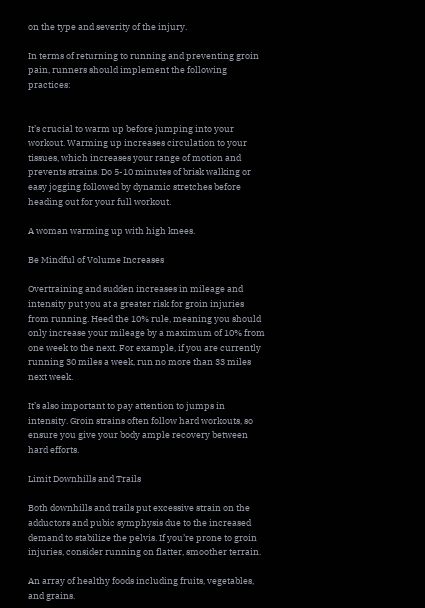on the type and severity of the injury.

In terms of returning to running and preventing groin pain, runners should implement the following practices:


It’s crucial to warm up before jumping into your workout. Warming up increases circulation to your tissues, which increases your range of motion and prevents strains. Do 5-10 minutes of brisk walking or easy jogging followed by dynamic stretches before heading out for your full workout.

A woman warming up with high knees.

Be Mindful of Volume Increases

Overtraining and sudden increases in mileage and intensity put you at a greater risk for groin injuries from running. Heed the 10% rule, meaning you should only increase your mileage by a maximum of 10% from one week to the next. For example, if you are currently running 30 miles a week, run no more than 33 miles next week.

It’s also important to pay attention to jumps in intensity. Groin strains often follow hard workouts, so ensure you give your body ample recovery between hard efforts.

Limit Downhills and Trails

Both downhills and trails put excessive strain on the adductors and pubic symphysis due to the increased demand to stabilize the pelvis. If you’re prone to groin injuries, consider running on flatter, smoother terrain.

An array of healthy foods including fruits, vegetables, and grains.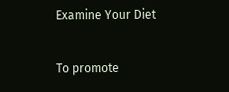Examine Your Diet

To promote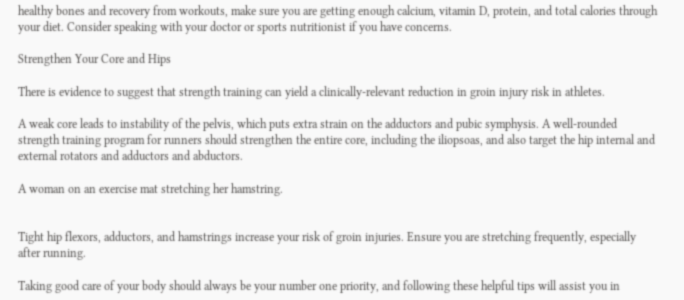healthy bones and recovery from workouts, make sure you are getting enough calcium, vitamin D, protein, and total calories through your diet. Consider speaking with your doctor or sports nutritionist if you have concerns.

Strengthen Your Core and Hips

There is evidence to suggest that strength training can yield a clinically-relevant reduction in groin injury risk in athletes.

A weak core leads to instability of the pelvis, which puts extra strain on the adductors and pubic symphysis. A well-rounded strength training program for runners should strengthen the entire core, including the iliopsoas, and also target the hip internal and external rotators and adductors and abductors.

A woman on an exercise mat stretching her hamstring.


Tight hip flexors, adductors, and hamstrings increase your risk of groin injuries. Ensure you are stretching frequently, especially after running.

Taking good care of your body should always be your number one priority, and following these helpful tips will assist you in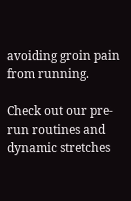avoiding groin pain from running.

Check out our pre-run routines and dynamic stretches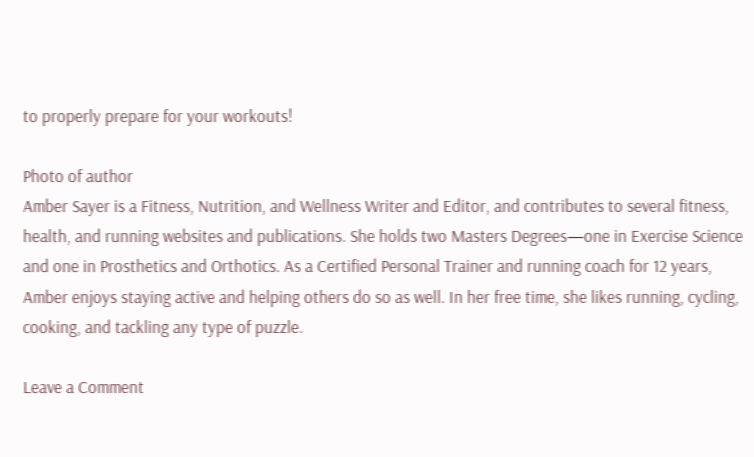to properly prepare for your workouts!

Photo of author
Amber Sayer is a Fitness, Nutrition, and Wellness Writer and Editor, and contributes to several fitness, health, and running websites and publications. She holds two Masters Degrees—one in Exercise Science and one in Prosthetics and Orthotics. As a Certified Personal Trainer and running coach for 12 years, Amber enjoys staying active and helping others do so as well. In her free time, she likes running, cycling, cooking, and tackling any type of puzzle.

Leave a Comment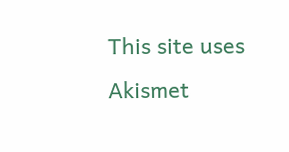This site uses Akismet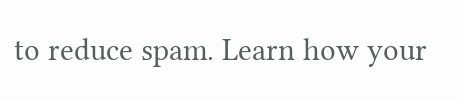to reduce spam. Learn how your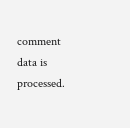comment data is processed.